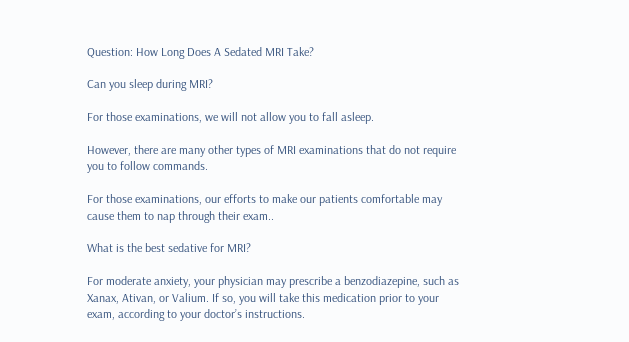Question: How Long Does A Sedated MRI Take?

Can you sleep during MRI?

For those examinations, we will not allow you to fall asleep.

However, there are many other types of MRI examinations that do not require you to follow commands.

For those examinations, our efforts to make our patients comfortable may cause them to nap through their exam..

What is the best sedative for MRI?

For moderate anxiety, your physician may prescribe a benzodiazepine, such as Xanax, Ativan, or Valium. If so, you will take this medication prior to your exam, according to your doctor’s instructions.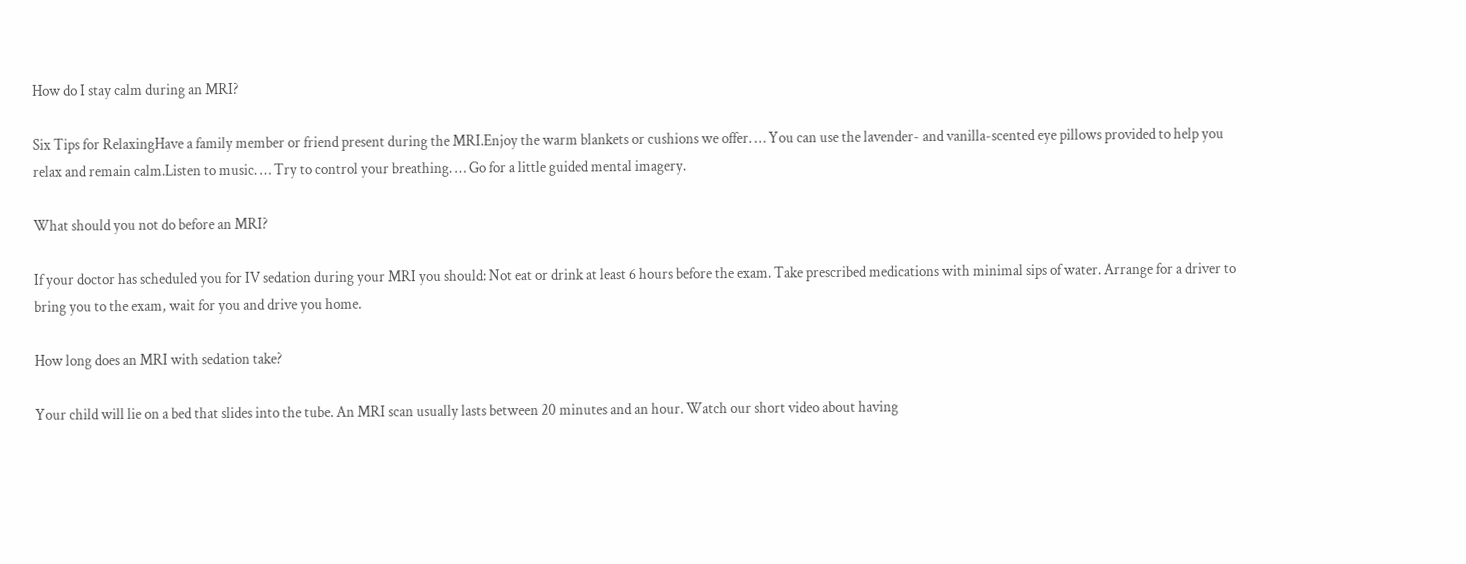How do I stay calm during an MRI?

Six Tips for RelaxingHave a family member or friend present during the MRI.Enjoy the warm blankets or cushions we offer. … You can use the lavender- and vanilla-scented eye pillows provided to help you relax and remain calm.Listen to music. … Try to control your breathing. … Go for a little guided mental imagery.

What should you not do before an MRI?

If your doctor has scheduled you for IV sedation during your MRI you should: Not eat or drink at least 6 hours before the exam. Take prescribed medications with minimal sips of water. Arrange for a driver to bring you to the exam, wait for you and drive you home.

How long does an MRI with sedation take?

Your child will lie on a bed that slides into the tube. An MRI scan usually lasts between 20 minutes and an hour. Watch our short video about having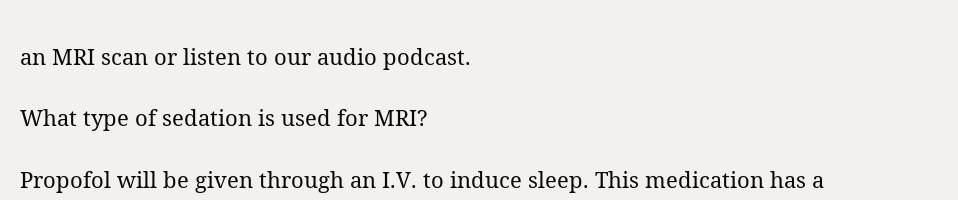an MRI scan or listen to our audio podcast.

What type of sedation is used for MRI?

Propofol will be given through an I.V. to induce sleep. This medication has a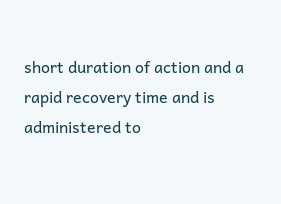short duration of action and a rapid recovery time and is administered to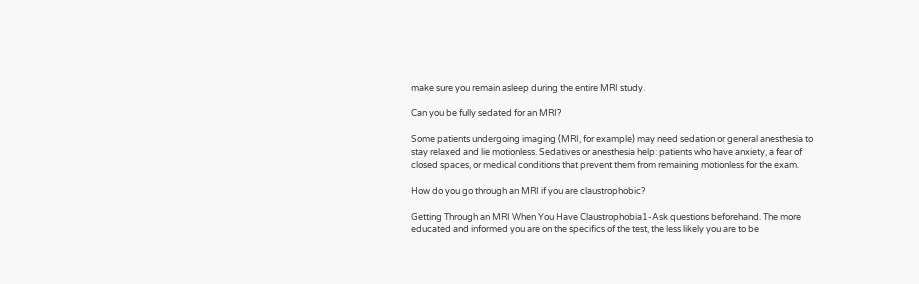make sure you remain asleep during the entire MRI study.

Can you be fully sedated for an MRI?

Some patients undergoing imaging (MRI, for example) may need sedation or general anesthesia to stay relaxed and lie motionless. Sedatives or anesthesia help: patients who have anxiety, a fear of closed spaces, or medical conditions that prevent them from remaining motionless for the exam.

How do you go through an MRI if you are claustrophobic?

Getting Through an MRI When You Have Claustrophobia1-Ask questions beforehand. The more educated and informed you are on the specifics of the test, the less likely you are to be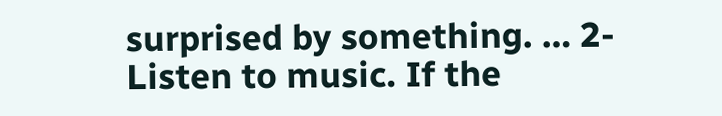surprised by something. … 2-Listen to music. If the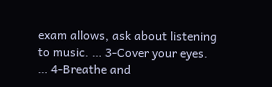exam allows, ask about listening to music. … 3-Cover your eyes. … 4-Breathe and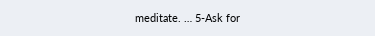meditate. … 5-Ask for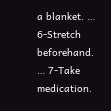a blanket. … 6-Stretch beforehand. … 7-Take medication.